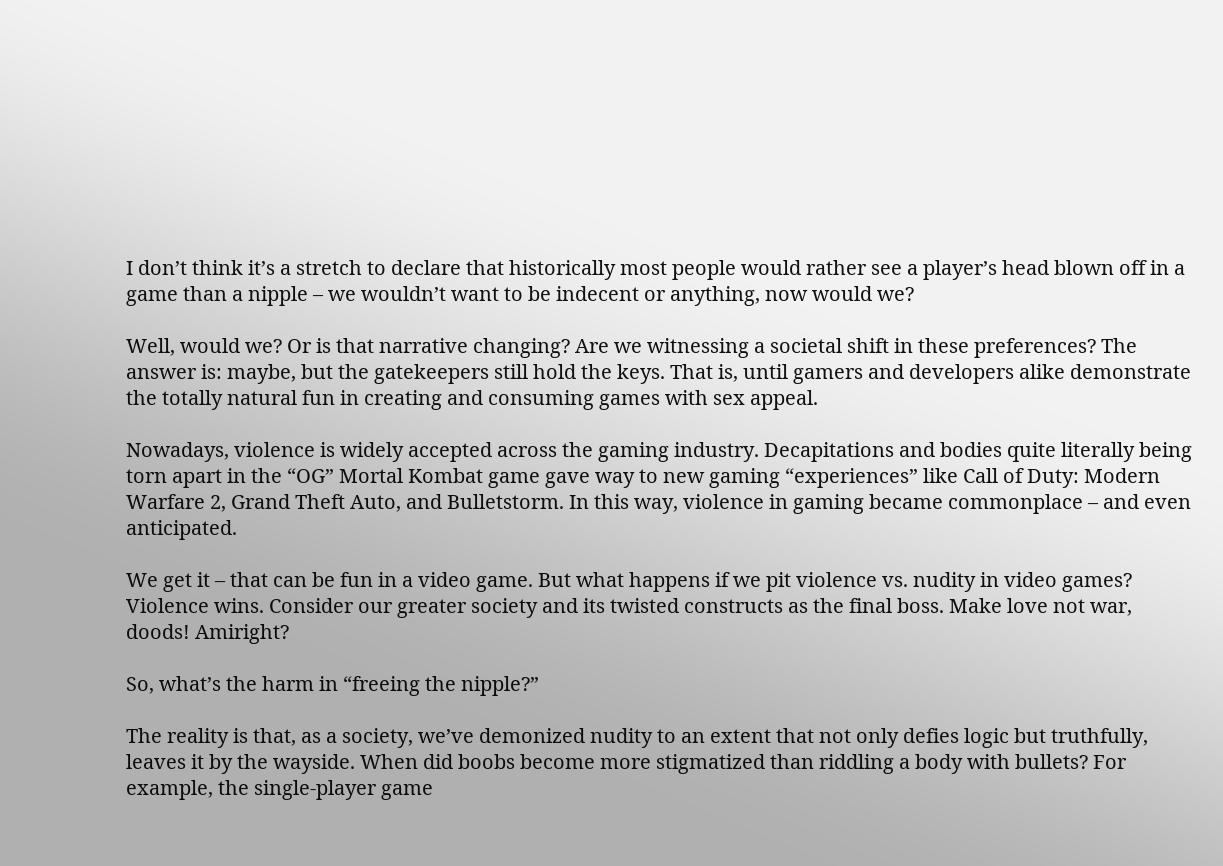I don’t think it’s a stretch to declare that historically most people would rather see a player’s head blown off in a game than a nipple – we wouldn’t want to be indecent or anything, now would we?

Well, would we? Or is that narrative changing? Are we witnessing a societal shift in these preferences? The answer is: maybe, but the gatekeepers still hold the keys. That is, until gamers and developers alike demonstrate the totally natural fun in creating and consuming games with sex appeal.

Nowadays, violence is widely accepted across the gaming industry. Decapitations and bodies quite literally being torn apart in the “OG” Mortal Kombat game gave way to new gaming “experiences” like Call of Duty: Modern Warfare 2, Grand Theft Auto, and Bulletstorm. In this way, violence in gaming became commonplace – and even anticipated.

We get it – that can be fun in a video game. But what happens if we pit violence vs. nudity in video games? Violence wins. Consider our greater society and its twisted constructs as the final boss. Make love not war, doods! Amiright?

So, what’s the harm in “freeing the nipple?”

The reality is that, as a society, we’ve demonized nudity to an extent that not only defies logic but truthfully, leaves it by the wayside. When did boobs become more stigmatized than riddling a body with bullets? For example, the single-player game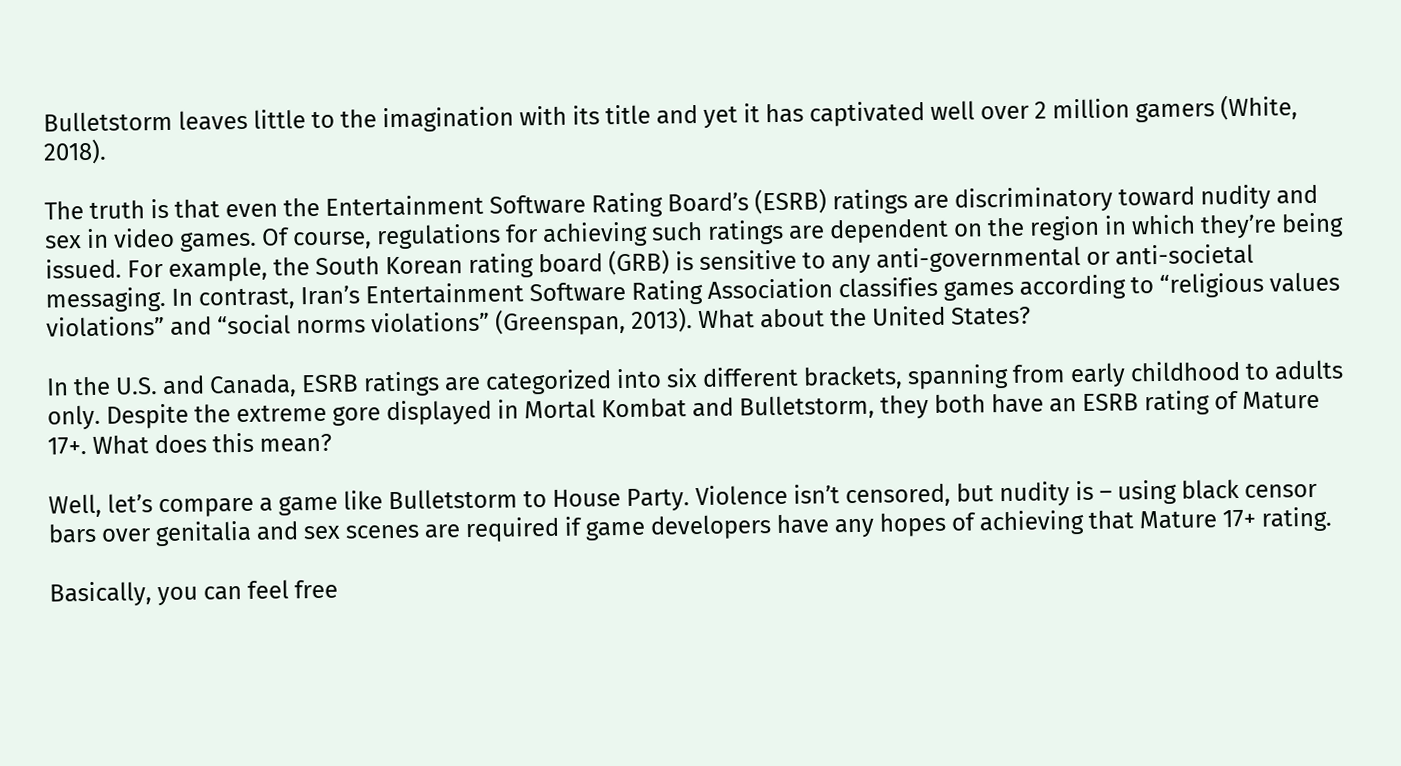Bulletstorm leaves little to the imagination with its title and yet it has captivated well over 2 million gamers (White, 2018).

The truth is that even the Entertainment Software Rating Board’s (ESRB) ratings are discriminatory toward nudity and sex in video games. Of course, regulations for achieving such ratings are dependent on the region in which they’re being issued. For example, the South Korean rating board (GRB) is sensitive to any anti-governmental or anti-societal messaging. In contrast, Iran’s Entertainment Software Rating Association classifies games according to “religious values violations” and “social norms violations” (Greenspan, 2013). What about the United States?

In the U.S. and Canada, ESRB ratings are categorized into six different brackets, spanning from early childhood to adults only. Despite the extreme gore displayed in Mortal Kombat and Bulletstorm, they both have an ESRB rating of Mature 17+. What does this mean?

Well, let’s compare a game like Bulletstorm to House Party. Violence isn’t censored, but nudity is – using black censor bars over genitalia and sex scenes are required if game developers have any hopes of achieving that Mature 17+ rating.

Basically, you can feel free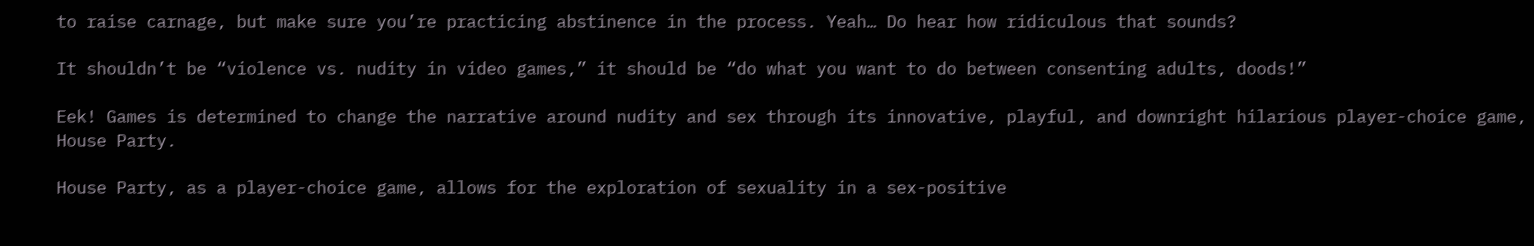to raise carnage, but make sure you’re practicing abstinence in the process. Yeah… Do hear how ridiculous that sounds?

It shouldn’t be “violence vs. nudity in video games,” it should be “do what you want to do between consenting adults, doods!”

Eek! Games is determined to change the narrative around nudity and sex through its innovative, playful, and downright hilarious player-choice game, House Party.

House Party, as a player-choice game, allows for the exploration of sexuality in a sex-positive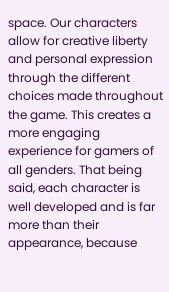space. Our characters allow for creative liberty and personal expression through the different choices made throughout the game. This creates a more engaging experience for gamers of all genders. That being said, each character is well developed and is far more than their appearance, because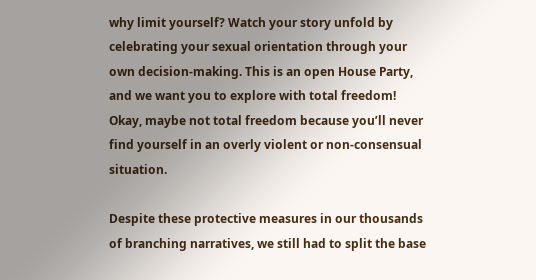why limit yourself? Watch your story unfold by celebrating your sexual orientation through your own decision-making. This is an open House Party, and we want you to explore with total freedom! Okay, maybe not total freedom because you’ll never find yourself in an overly violent or non-consensual situation.

Despite these protective measures in our thousands of branching narratives, we still had to split the base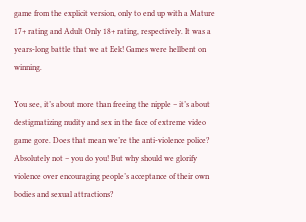game from the explicit version, only to end up with a Mature 17+ rating and Adult Only 18+ rating, respectively. It was a years-long battle that we at Eek! Games were hellbent on winning.

You see, it’s about more than freeing the nipple – it’s about destigmatizing nudity and sex in the face of extreme video game gore. Does that mean we’re the anti-violence police? Absolutely not – you do you! But why should we glorify violence over encouraging people’s acceptance of their own bodies and sexual attractions?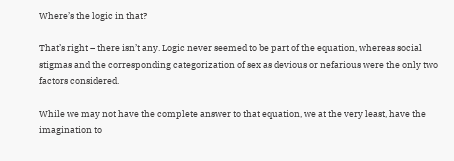Where’s the logic in that?

That’s right – there isn’t any. Logic never seemed to be part of the equation, whereas social stigmas and the corresponding categorization of sex as devious or nefarious were the only two factors considered.

While we may not have the complete answer to that equation, we at the very least, have the imagination to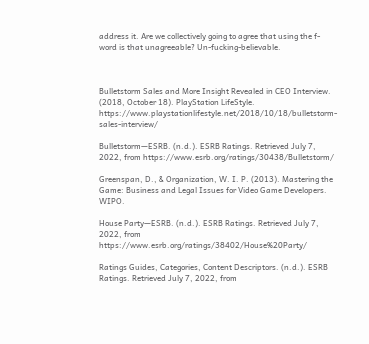address it. Are we collectively going to agree that using the f-word is that unagreeable? Un-fucking-believable.



Bulletstorm Sales and More Insight Revealed in CEO Interview. (2018, October 18). PlayStation LifeStyle. https://www.playstationlifestyle.net/2018/10/18/bulletstorm-sales-interview/

Bulletstorm—ESRB. (n.d.). ESRB Ratings. Retrieved July 7, 2022, from https://www.esrb.org/ratings/30438/Bulletstorm/

Greenspan, D., & Organization, W. I. P. (2013). Mastering the Game: Business and Legal Issues for Video Game Developers. WIPO.

House Party—ESRB. (n.d.). ESRB Ratings. Retrieved July 7, 2022, from https://www.esrb.org/ratings/38402/House%20Party/

Ratings Guides, Categories, Content Descriptors. (n.d.). ESRB Ratings. Retrieved July 7, 2022, from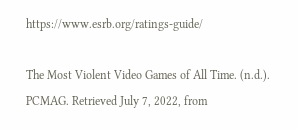https://www.esrb.org/ratings-guide/

The Most Violent Video Games of All Time. (n.d.). PCMAG. Retrieved July 7, 2022, from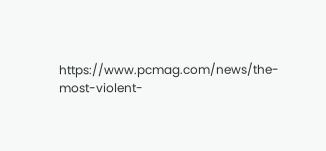https://www.pcmag.com/news/the-most-violent-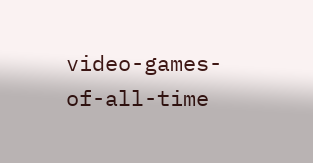video-games-of-all-time